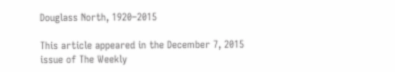Douglass North, 1920–2015

This article appeared in the December 7, 2015 issue of The Weekly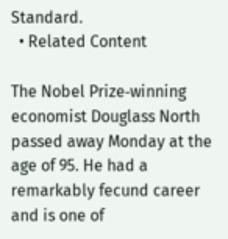Standard.
  • Related Content

The Nobel Prize‐winning economist Douglass North passed away Monday at the age of 95. He had a remarkably fecund career and is one of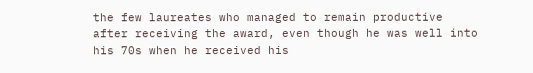the few laureates who managed to remain productive after receiving the award, even though he was well into his 70s when he received his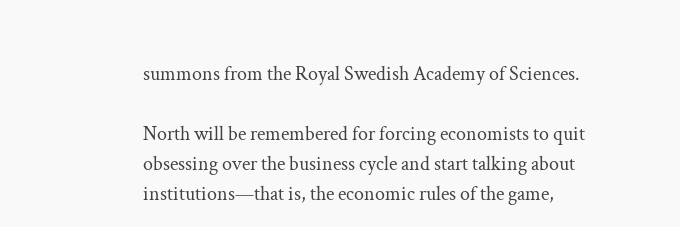summons from the Royal Swedish Academy of Sciences.

North will be remembered for forcing economists to quit obsessing over the business cycle and start talking about institutions—that is, the economic rules of the game,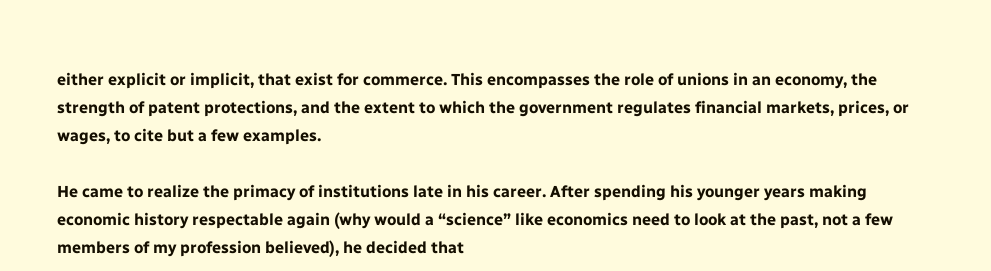either explicit or implicit, that exist for commerce. This encompasses the role of unions in an economy, the strength of patent protections, and the extent to which the government regulates financial markets, prices, or wages, to cite but a few examples.

He came to realize the primacy of institutions late in his career. After spending his younger years making economic history respectable again (why would a “science” like economics need to look at the past, not a few members of my profession believed), he decided that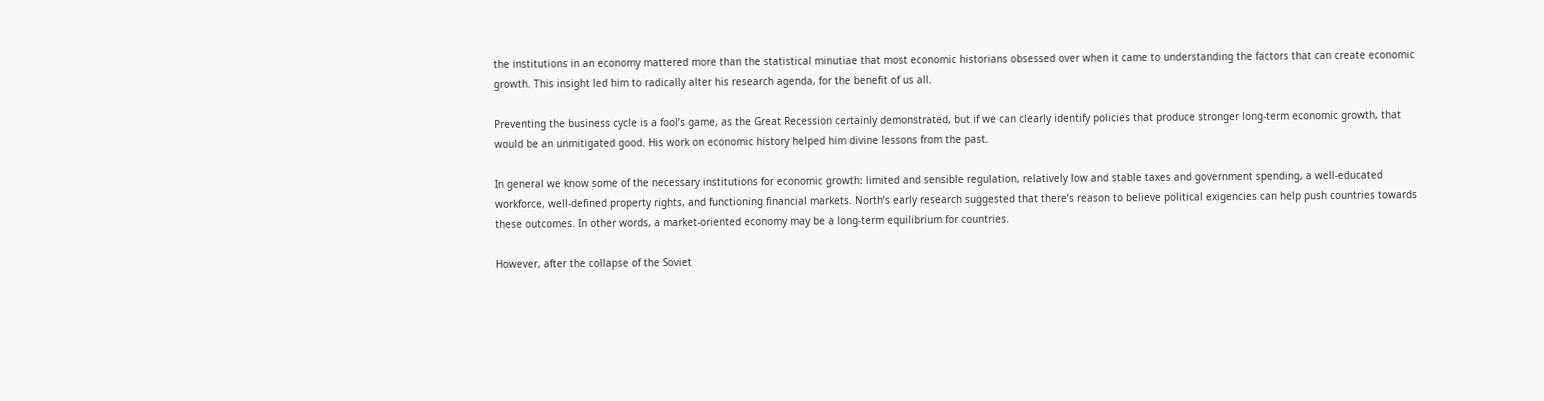the institutions in an economy mattered more than the statistical minutiae that most economic historians obsessed over when it came to understanding the factors that can create economic growth. This insight led him to radically alter his research agenda, for the benefit of us all.

Preventing the business cycle is a fool’s game, as the Great Recession certainly demonstrated, but if we can clearly identify policies that produce stronger long‐term economic growth, that would be an unmitigated good. His work on economic history helped him divine lessons from the past.

In general we know some of the necessary institutions for economic growth: limited and sensible regulation, relatively low and stable taxes and government spending, a well‐educated workforce, well‐defined property rights, and functioning financial markets. North’s early research suggested that there’s reason to believe political exigencies can help push countries towards these outcomes. In other words, a market‐oriented economy may be a long‐term equilibrium for countries.

However, after the collapse of the Soviet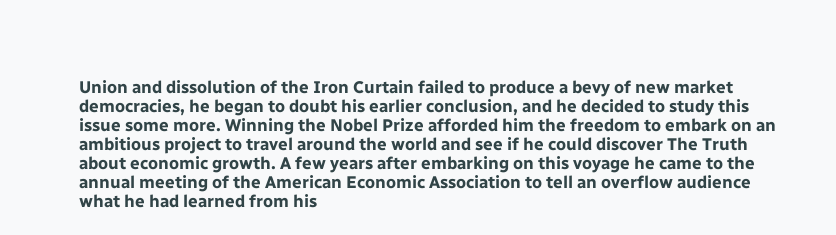Union and dissolution of the Iron Curtain failed to produce a bevy of new market democracies, he began to doubt his earlier conclusion, and he decided to study this issue some more. Winning the Nobel Prize afforded him the freedom to embark on an ambitious project to travel around the world and see if he could discover The Truth about economic growth. A few years after embarking on this voyage he came to the annual meeting of the American Economic Association to tell an overflow audience what he had learned from his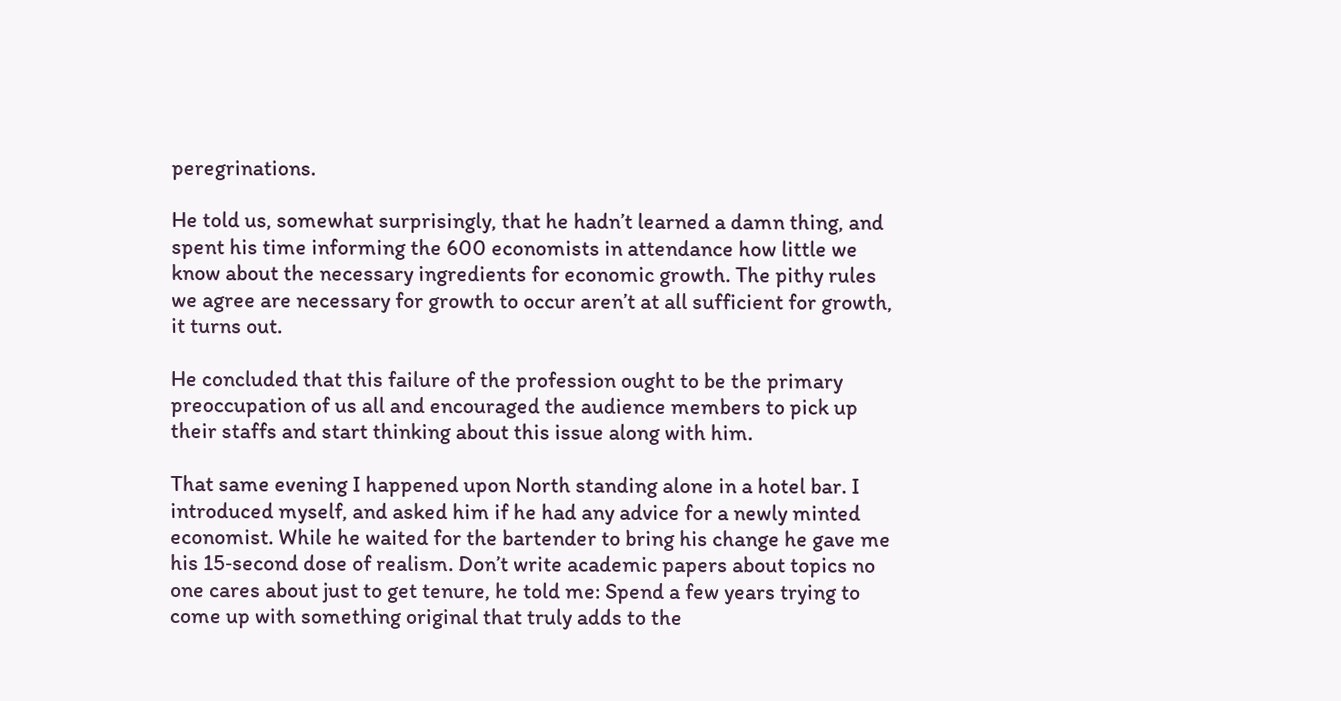peregrinations.

He told us, somewhat surprisingly, that he hadn’t learned a damn thing, and spent his time informing the 600 economists in attendance how little we know about the necessary ingredients for economic growth. The pithy rules we agree are necessary for growth to occur aren’t at all sufficient for growth, it turns out.

He concluded that this failure of the profession ought to be the primary preoccupation of us all and encouraged the audience members to pick up their staffs and start thinking about this issue along with him.

That same evening I happened upon North standing alone in a hotel bar. I introduced myself, and asked him if he had any advice for a newly minted economist. While he waited for the bartender to bring his change he gave me his 15‐second dose of realism. Don’t write academic papers about topics no one cares about just to get tenure, he told me: Spend a few years trying to come up with something original that truly adds to the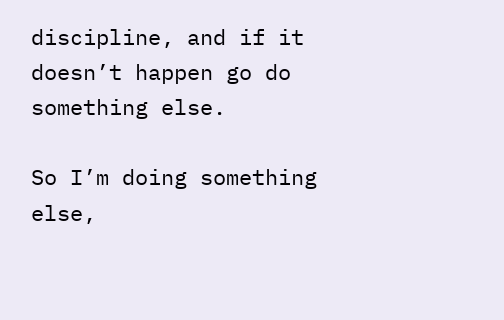discipline, and if it doesn’t happen go do something else.

So I’m doing something else,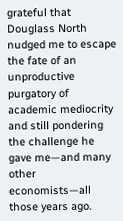grateful that Douglass North nudged me to escape the fate of an unproductive purgatory of academic mediocrity and still pondering the challenge he gave me—and many other economists—all those years ago.